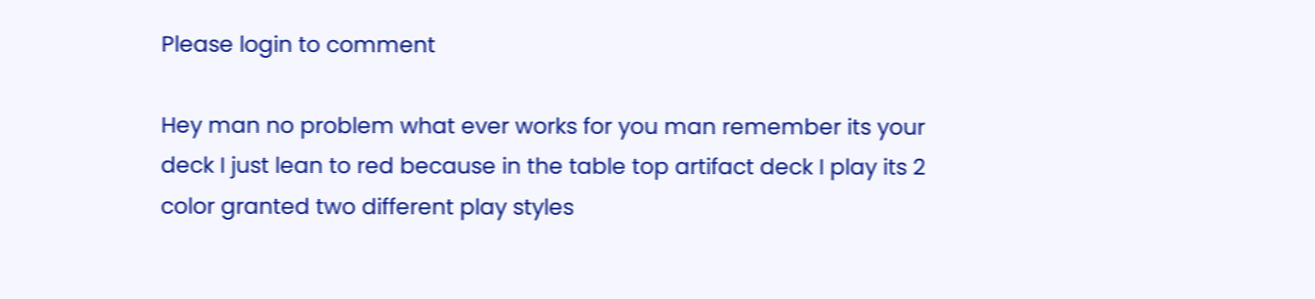Please login to comment

Hey man no problem what ever works for you man remember its your deck I just lean to red because in the table top artifact deck I play its 2 color granted two different play styles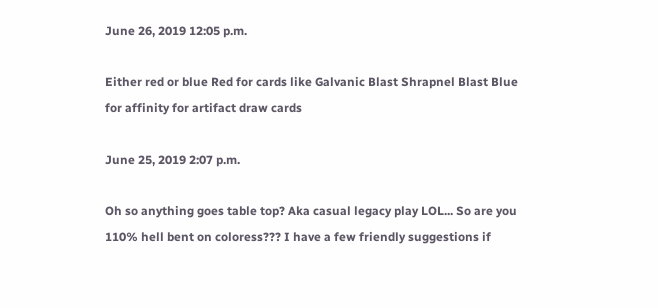June 26, 2019 12:05 p.m.

Either red or blue Red for cards like Galvanic Blast Shrapnel Blast Blue for affinity for artifact draw cards

June 25, 2019 2:07 p.m.

Oh so anything goes table top? Aka casual legacy play LOL... So are you 110% hell bent on coloress??? I have a few friendly suggestions if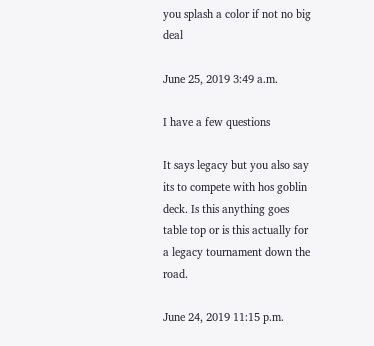you splash a color if not no big deal

June 25, 2019 3:49 a.m.

I have a few questions

It says legacy but you also say its to compete with hos goblin deck. Is this anything goes table top or is this actually for a legacy tournament down the road.

June 24, 2019 11:15 p.m.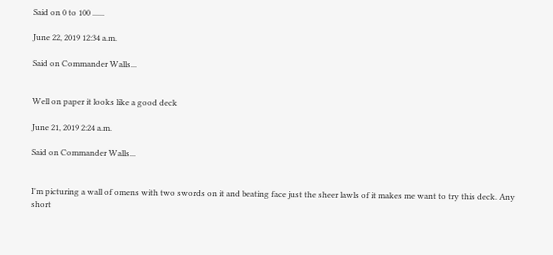Said on 0 to 100 ......

June 22, 2019 12:34 a.m.

Said on Commander Walls...


Well on paper it looks like a good deck

June 21, 2019 2:24 a.m.

Said on Commander Walls...


I'm picturing a wall of omens with two swords on it and beating face just the sheer lawls of it makes me want to try this deck. Any short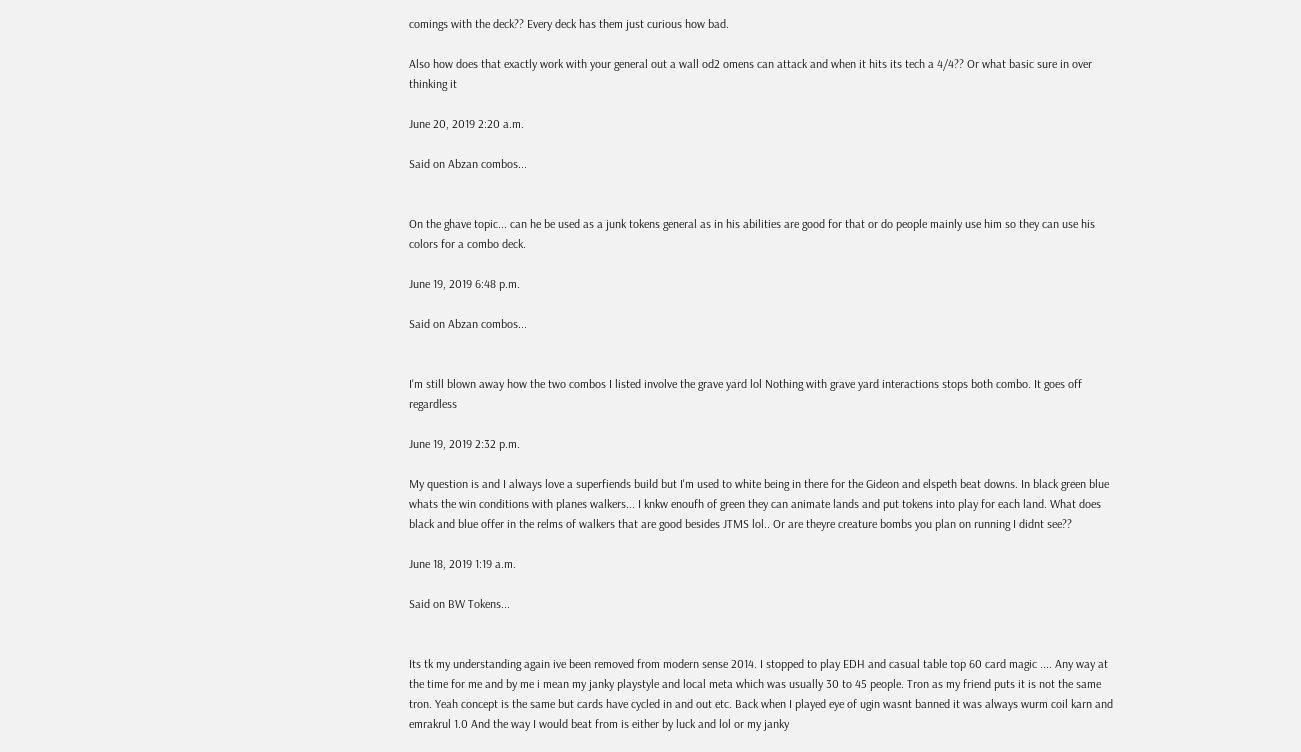comings with the deck?? Every deck has them just curious how bad.

Also how does that exactly work with your general out a wall od2 omens can attack and when it hits its tech a 4/4?? Or what basic sure in over thinking it

June 20, 2019 2:20 a.m.

Said on Abzan combos...


On the ghave topic... can he be used as a junk tokens general as in his abilities are good for that or do people mainly use him so they can use his colors for a combo deck.

June 19, 2019 6:48 p.m.

Said on Abzan combos...


I'm still blown away how the two combos I listed involve the grave yard lol Nothing with grave yard interactions stops both combo. It goes off regardless

June 19, 2019 2:32 p.m.

My question is and I always love a superfiends build but I'm used to white being in there for the Gideon and elspeth beat downs. In black green blue whats the win conditions with planes walkers... I knkw enoufh of green they can animate lands and put tokens into play for each land. What does black and blue offer in the relms of walkers that are good besides JTMS lol.. Or are theyre creature bombs you plan on running I didnt see??

June 18, 2019 1:19 a.m.

Said on BW Tokens...


Its tk my understanding again ive been removed from modern sense 2014. I stopped to play EDH and casual table top 60 card magic .... Any way at the time for me and by me i mean my janky playstyle and local meta which was usually 30 to 45 people. Tron as my friend puts it is not the same tron. Yeah concept is the same but cards have cycled in and out etc. Back when I played eye of ugin wasnt banned it was always wurm coil karn and emrakrul 1.0 And the way I would beat from is either by luck and lol or my janky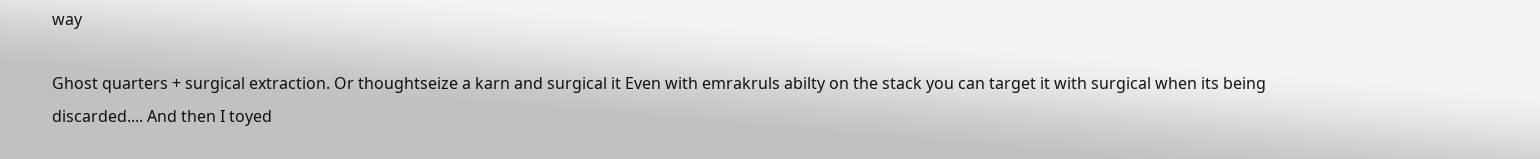way

Ghost quarters + surgical extraction. Or thoughtseize a karn and surgical it Even with emrakruls abilty on the stack you can target it with surgical when its being discarded.... And then I toyed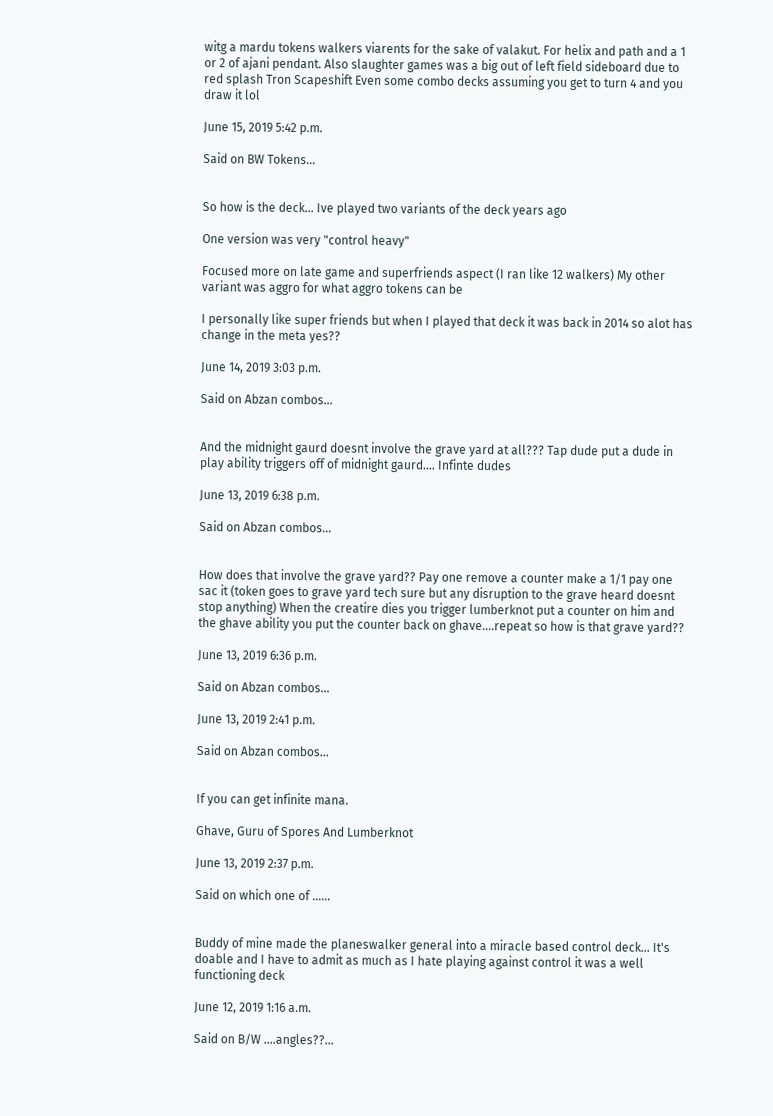witg a mardu tokens walkers viarents for the sake of valakut. For helix and path and a 1 or 2 of ajani pendant. Also slaughter games was a big out of left field sideboard due to red splash Tron Scapeshift Even some combo decks assuming you get to turn 4 and you draw it lol

June 15, 2019 5:42 p.m.

Said on BW Tokens...


So how is the deck... Ive played two variants of the deck years ago

One version was very "control heavy"

Focused more on late game and superfriends aspect (I ran like 12 walkers) My other variant was aggro for what aggro tokens can be

I personally like super friends but when I played that deck it was back in 2014 so alot has change in the meta yes??

June 14, 2019 3:03 p.m.

Said on Abzan combos...


And the midnight gaurd doesnt involve the grave yard at all??? Tap dude put a dude in play ability triggers off of midnight gaurd.... Infinte dudes

June 13, 2019 6:38 p.m.

Said on Abzan combos...


How does that involve the grave yard?? Pay one remove a counter make a 1/1 pay one sac it (token goes to grave yard tech sure but any disruption to the grave heard doesnt stop anything) When the creatire dies you trigger lumberknot put a counter on him and the ghave ability you put the counter back on ghave....repeat so how is that grave yard??

June 13, 2019 6:36 p.m.

Said on Abzan combos...

June 13, 2019 2:41 p.m.

Said on Abzan combos...


If you can get infinite mana.

Ghave, Guru of Spores And Lumberknot

June 13, 2019 2:37 p.m.

Said on which one of ......


Buddy of mine made the planeswalker general into a miracle based control deck... It's doable and I have to admit as much as I hate playing against control it was a well functioning deck

June 12, 2019 1:16 a.m.

Said on B/W ....angles??...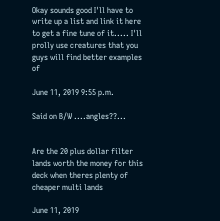Okay sounds good I'll have to write up a list and link it here to get a fine tune of it..... I'll prolly use creatures that you guys will find better examples of

June 11, 2019 9:55 p.m.

Said on B/W ....angles??...


Are the 20 plus dollar filter lands worth the money for this deck when theres plenty of cheaper multi lands

June 11, 2019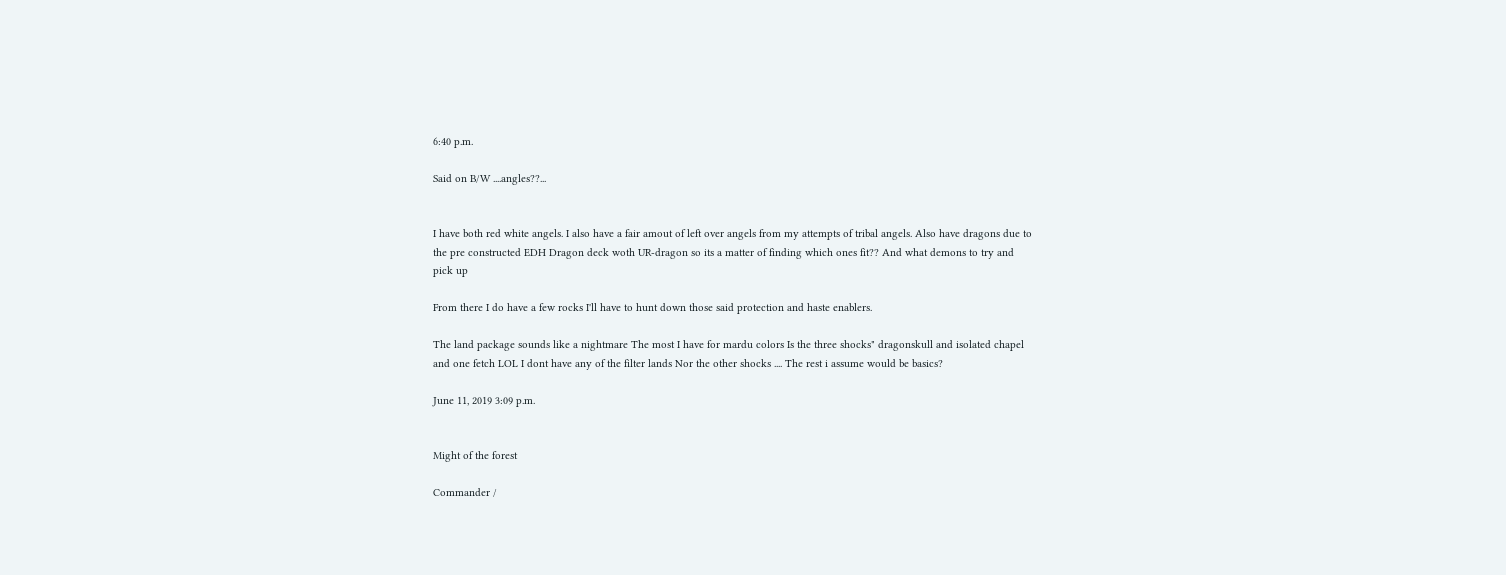6:40 p.m.

Said on B/W ....angles??...


I have both red white angels. I also have a fair amout of left over angels from my attempts of tribal angels. Also have dragons due to the pre constructed EDH Dragon deck woth UR-dragon so its a matter of finding which ones fit?? And what demons to try and pick up

From there I do have a few rocks I'll have to hunt down those said protection and haste enablers.

The land package sounds like a nightmare The most I have for mardu colors Is the three shocks" dragonskull and isolated chapel and one fetch LOL I dont have any of the filter lands Nor the other shocks .... The rest i assume would be basics?

June 11, 2019 3:09 p.m.


Might of the forest

Commander /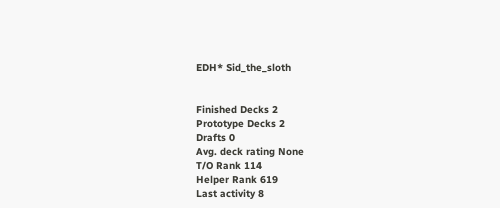EDH* Sid_the_sloth


Finished Decks 2
Prototype Decks 2
Drafts 0
Avg. deck rating None
T/O Rank 114
Helper Rank 619
Last activity 8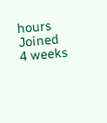hours
Joined 4 weeks